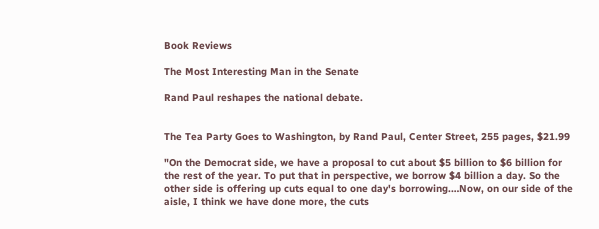Book Reviews

The Most Interesting Man in the Senate

Rand Paul reshapes the national debate.


The Tea Party Goes to Washington, by Rand Paul, Center Street, 255 pages, $21.99

"On the Democrat side, we have a proposal to cut about $5 billion to $6 billion for the rest of the year. To put that in perspective, we borrow $4 billion a day. So the other side is offering up cuts equal to one day's borrowing.…Now, on our side of the aisle, I think we have done more, the cuts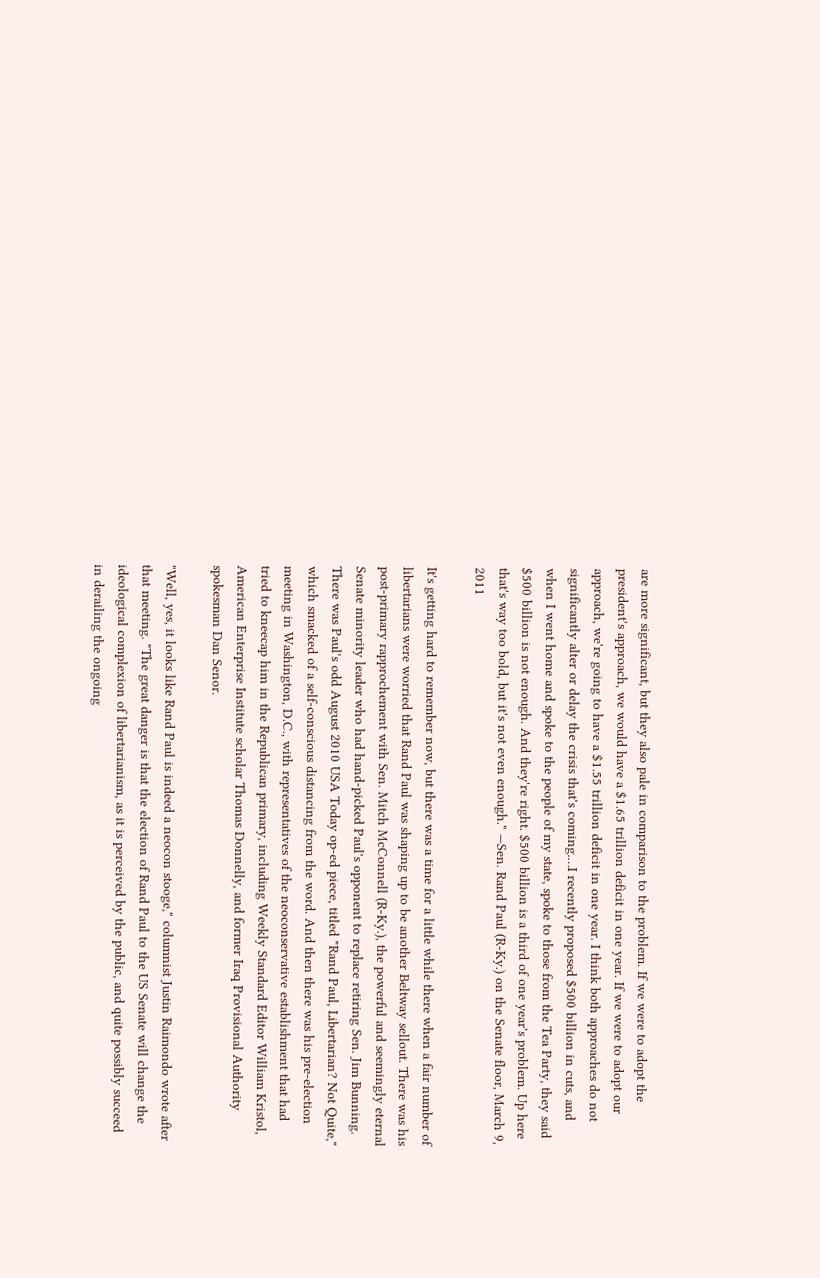are more significant, but they also pale in comparison to the problem. If we were to adopt the president's approach, we would have a $1.65 trillion deficit in one year. If we were to adopt our approach, we're going to have a $1.55 trillion deficit in one year. I think both approaches do not significantly alter or delay the crisis that's coming.…I recently proposed $500 billion in cuts, and when I went home and spoke to the people of my state, spoke to those from the Tea Party, they said $500 billion is not enough. And they're right. $500 billion is a third of one year's problem. Up here that's way too bold, but it's not even enough." —Sen. Rand Paul (R-Ky.) on the Senate floor, March 9, 2011

It's getting hard to remember now, but there was a time for a little while there when a fair number of libertarians were worried that Rand Paul was shaping up to be another Beltway sellout. There was his post-primary rapprochement with Sen. Mitch McConnell (R-Ky.), the powerful and seemingly eternal Senate minority leader who had hand-picked Paul's opponent to replace retiring Sen. Jim Bunning. There was Paul's odd August 2010 USA Today op-ed piece, titled "Rand Paul, Libertarian? Not Quite," which smacked of a self-conscious distancing from the word. And then there was his pre-election meeting in Washington, D.C., with representatives of the neoconservative establishment that had tried to kneecap him in the Republican primary, including Weekly Standard Editor William Kristol, American Enterprise Institute scholar Thomas Donnelly, and former Iraq Provisional Authority spokesman Dan Senor.

"Well, yes, it looks like Rand Paul is indeed a neocon stooge," columnist Justin Raimondo wrote after that meeting. "The great danger is that the election of Rand Paul to the US Senate will change the ideological complexion of libertarianism, as it is perceived by the public, and quite possibly succeed in derailing the ongoing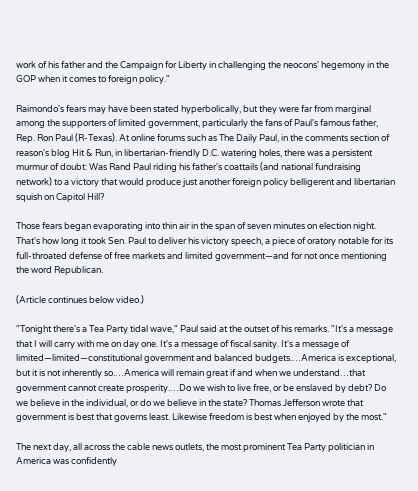work of his father and the Campaign for Liberty in challenging the neocons' hegemony in the GOP when it comes to foreign policy."

Raimondo's fears may have been stated hyperbolically, but they were far from marginal among the supporters of limited government, particularly the fans of Paul's famous father, Rep. Ron Paul (R-Texas). At online forums such as The Daily Paul, in the comments section of reason's blog Hit & Run, in libertarian-friendly D.C. watering holes, there was a persistent murmur of doubt: Was Rand Paul riding his father's coattails (and national fundraising network) to a victory that would produce just another foreign policy belligerent and libertarian squish on Capitol Hill?

Those fears began evaporating into thin air in the span of seven minutes on election night. That's how long it took Sen. Paul to deliver his victory speech, a piece of oratory notable for its full-throated defense of free markets and limited government—and for not once mentioning the word Republican.

(Article continues below video.)

"Tonight there's a Tea Party tidal wave," Paul said at the outset of his remarks. "It's a message that I will carry with me on day one. It's a message of fiscal sanity. It's a message of limited—limited—constitutional government and balanced budgets.…America is exceptional, but it is not inherently so.…America will remain great if and when we understand…that government cannot create prosperity.…Do we wish to live free, or be enslaved by debt? Do we believe in the individual, or do we believe in the state? Thomas Jefferson wrote that government is best that governs least. Likewise freedom is best when enjoyed by the most."

The next day, all across the cable news outlets, the most prominent Tea Party politician in America was confidently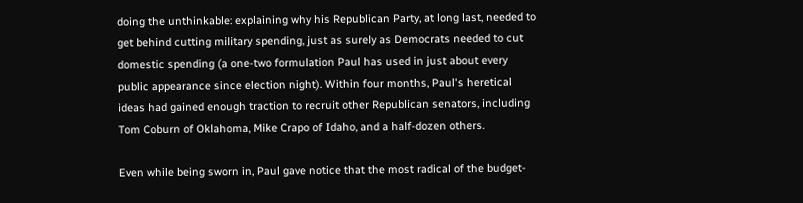doing the unthinkable: explaining why his Republican Party, at long last, needed to get behind cutting military spending, just as surely as Democrats needed to cut domestic spending (a one-two formulation Paul has used in just about every public appearance since election night). Within four months, Paul's heretical ideas had gained enough traction to recruit other Republican senators, including Tom Coburn of Oklahoma, Mike Crapo of Idaho, and a half-dozen others.

Even while being sworn in, Paul gave notice that the most radical of the budget-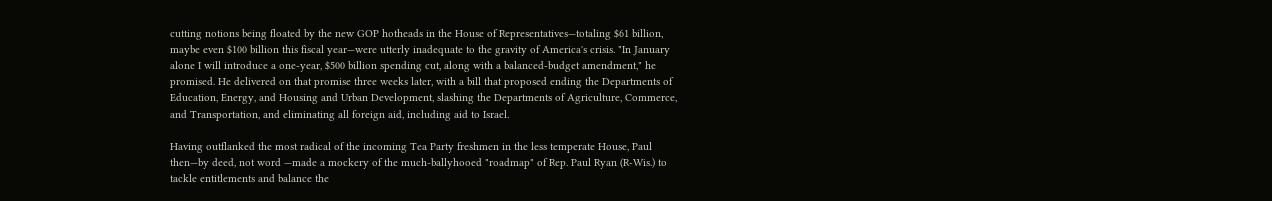cutting notions being floated by the new GOP hotheads in the House of Representatives—totaling $61 billion, maybe even $100 billion this fiscal year—were utterly inadequate to the gravity of America's crisis. "In January alone I will introduce a one-year, $500 billion spending cut, along with a balanced-budget amendment," he promised. He delivered on that promise three weeks later, with a bill that proposed ending the Departments of Education, Energy, and Housing and Urban Development, slashing the Departments of Agriculture, Commerce, and Transportation, and eliminating all foreign aid, including aid to Israel.

Having outflanked the most radical of the incoming Tea Party freshmen in the less temperate House, Paul then—by deed, not word —made a mockery of the much-ballyhooed "roadmap" of Rep. Paul Ryan (R-Wis.) to tackle entitlements and balance the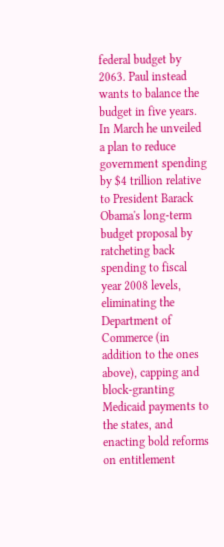federal budget by 2063. Paul instead wants to balance the budget in five years. In March he unveiled a plan to reduce government spending by $4 trillion relative to President Barack Obama's long-term budget proposal by ratcheting back spending to fiscal year 2008 levels, eliminating the Department of Commerce (in addition to the ones above), capping and block-granting Medicaid payments to the states, and enacting bold reforms on entitlement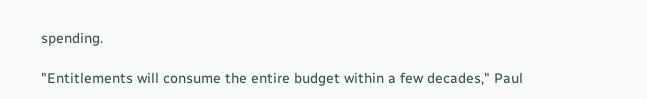spending.

"Entitlements will consume the entire budget within a few decades," Paul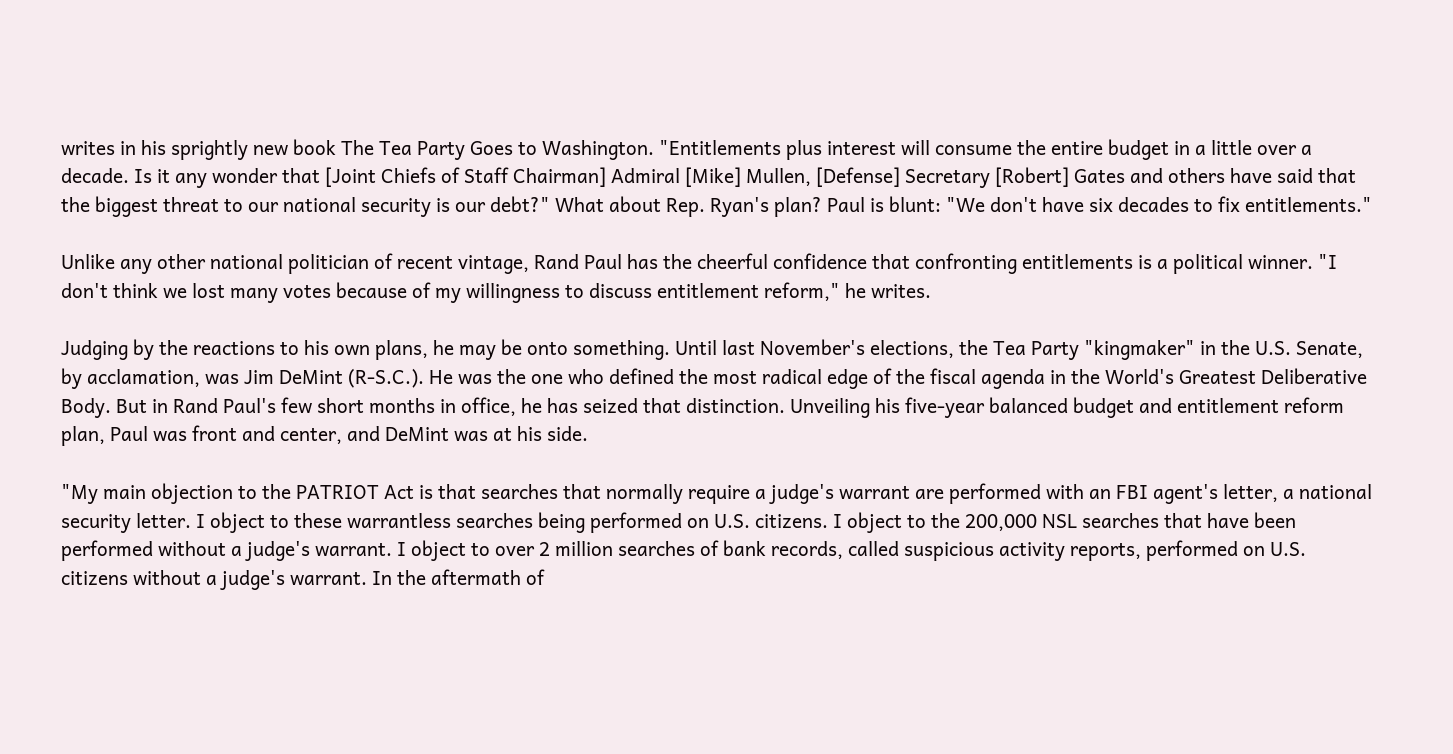writes in his sprightly new book The Tea Party Goes to Washington. "Entitlements plus interest will consume the entire budget in a little over a decade. Is it any wonder that [Joint Chiefs of Staff Chairman] Admiral [Mike] Mullen, [Defense] Secretary [Robert] Gates and others have said that the biggest threat to our national security is our debt?" What about Rep. Ryan's plan? Paul is blunt: "We don't have six decades to fix entitlements."

Unlike any other national politician of recent vintage, Rand Paul has the cheerful confidence that confronting entitlements is a political winner. "I don't think we lost many votes because of my willingness to discuss entitlement reform," he writes.

Judging by the reactions to his own plans, he may be onto something. Until last November's elections, the Tea Party "kingmaker" in the U.S. Senate, by acclamation, was Jim DeMint (R-S.C.). He was the one who defined the most radical edge of the fiscal agenda in the World's Greatest Deliberative Body. But in Rand Paul's few short months in office, he has seized that distinction. Unveiling his five-year balanced budget and entitlement reform plan, Paul was front and center, and DeMint was at his side.

"My main objection to the PATRIOT Act is that searches that normally require a judge's warrant are performed with an FBI agent's letter, a national security letter. I object to these warrantless searches being performed on U.S. citizens. I object to the 200,000 NSL searches that have been performed without a judge's warrant. I object to over 2 million searches of bank records, called suspicious activity reports, performed on U.S. citizens without a judge's warrant. In the aftermath of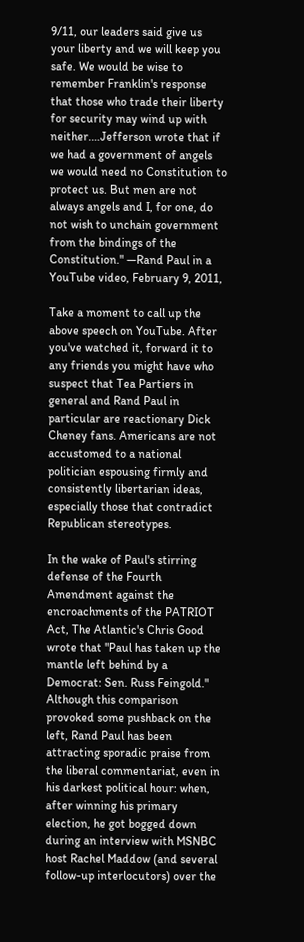9/11, our leaders said give us your liberty and we will keep you safe. We would be wise to remember Franklin's response that those who trade their liberty for security may wind up with neither.…Jefferson wrote that if we had a government of angels we would need no Constitution to protect us. But men are not always angels and I, for one, do not wish to unchain government from the bindings of the Constitution." —Rand Paul in a YouTube video, February 9, 2011,

Take a moment to call up the above speech on YouTube. After you've watched it, forward it to any friends you might have who suspect that Tea Partiers in general and Rand Paul in particular are reactionary Dick Cheney fans. Americans are not accustomed to a national politician espousing firmly and consistently libertarian ideas, especially those that contradict Republican stereotypes.

In the wake of Paul's stirring defense of the Fourth Amendment against the encroachments of the PATRIOT Act, The Atlantic's Chris Good wrote that "Paul has taken up the mantle left behind by a Democrat: Sen. Russ Feingold." Although this comparison provoked some pushback on the left, Rand Paul has been attracting sporadic praise from the liberal commentariat, even in his darkest political hour: when, after winning his primary election, he got bogged down during an interview with MSNBC host Rachel Maddow (and several follow-up interlocutors) over the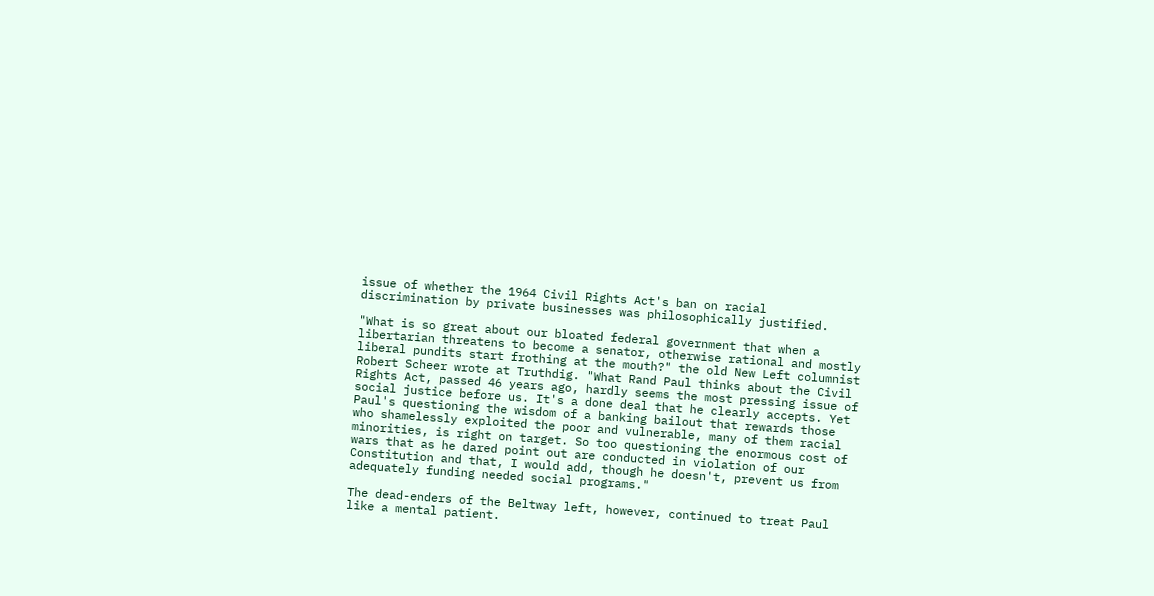issue of whether the 1964 Civil Rights Act's ban on racial discrimination by private businesses was philosophically justified.

"What is so great about our bloated federal government that when a libertarian threatens to become a senator, otherwise rational and mostly liberal pundits start frothing at the mouth?" the old New Left columnist Robert Scheer wrote at Truthdig. "What Rand Paul thinks about the Civil Rights Act, passed 46 years ago, hardly seems the most pressing issue of social justice before us. It's a done deal that he clearly accepts. Yet Paul's questioning the wisdom of a banking bailout that rewards those who shamelessly exploited the poor and vulnerable, many of them racial minorities, is right on target. So too questioning the enormous cost of wars that as he dared point out are conducted in violation of our Constitution and that, I would add, though he doesn't, prevent us from adequately funding needed social programs."

The dead-enders of the Beltway left, however, continued to treat Paul like a mental patient.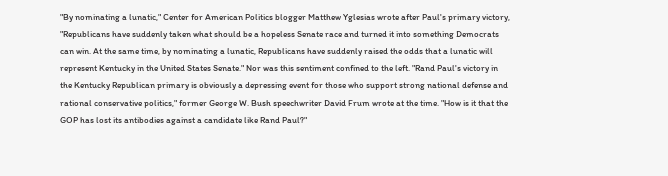"By nominating a lunatic," Center for American Politics blogger Matthew Yglesias wrote after Paul's primary victory, "Republicans have suddenly taken what should be a hopeless Senate race and turned it into something Democrats can win. At the same time, by nominating a lunatic, Republicans have suddenly raised the odds that a lunatic will represent Kentucky in the United States Senate." Nor was this sentiment confined to the left. "Rand Paul's victory in the Kentucky Republican primary is obviously a depressing event for those who support strong national defense and rational conservative politics," former George W. Bush speechwriter David Frum wrote at the time. "How is it that the GOP has lost its antibodies against a candidate like Rand Paul?"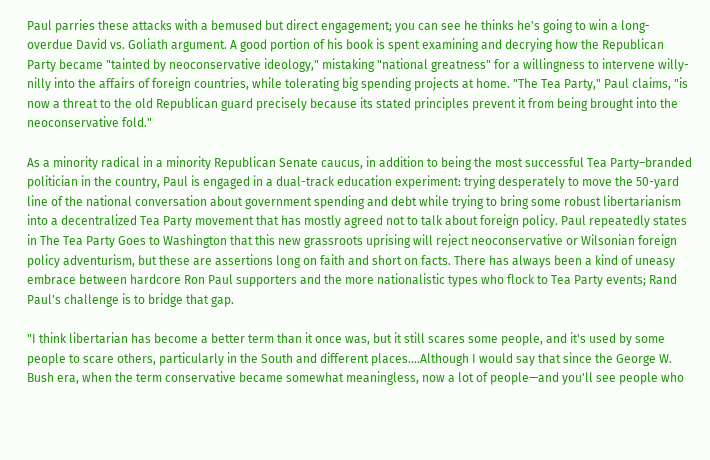Paul parries these attacks with a bemused but direct engagement; you can see he thinks he's going to win a long-overdue David vs. Goliath argument. A good portion of his book is spent examining and decrying how the Republican Party became "tainted by neoconservative ideology," mistaking "national greatness" for a willingness to intervene willy-nilly into the affairs of foreign countries, while tolerating big spending projects at home. "The Tea Party," Paul claims, "is now a threat to the old Republican guard precisely because its stated principles prevent it from being brought into the neoconservative fold."

As a minority radical in a minority Republican Senate caucus, in addition to being the most successful Tea Party–branded politician in the country, Paul is engaged in a dual-track education experiment: trying desperately to move the 50-yard line of the national conversation about government spending and debt while trying to bring some robust libertarianism into a decentralized Tea Party movement that has mostly agreed not to talk about foreign policy. Paul repeatedly states in The Tea Party Goes to Washington that this new grassroots uprising will reject neoconservative or Wilsonian foreign policy adventurism, but these are assertions long on faith and short on facts. There has always been a kind of uneasy embrace between hardcore Ron Paul supporters and the more nationalistic types who flock to Tea Party events; Rand Paul's challenge is to bridge that gap.

"I think libertarian has become a better term than it once was, but it still scares some people, and it's used by some people to scare others, particularly in the South and different places.…Although I would say that since the George W. Bush era, when the term conservative became somewhat meaningless, now a lot of people—and you'll see people who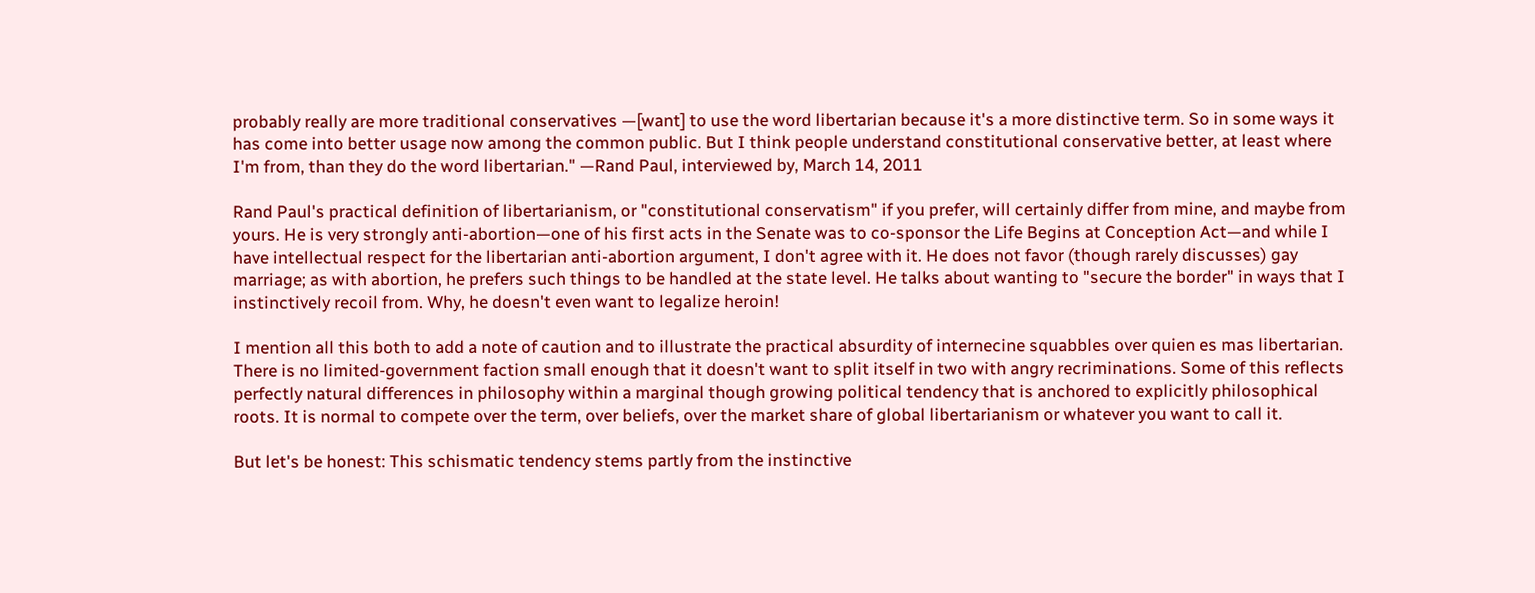probably really are more traditional conservatives —[want] to use the word libertarian because it's a more distinctive term. So in some ways it has come into better usage now among the common public. But I think people understand constitutional conservative better, at least where I'm from, than they do the word libertarian." —Rand Paul, interviewed by, March 14, 2011

Rand Paul's practical definition of libertarianism, or "constitutional conservatism" if you prefer, will certainly differ from mine, and maybe from yours. He is very strongly anti-abortion—one of his first acts in the Senate was to co-sponsor the Life Begins at Conception Act—and while I have intellectual respect for the libertarian anti-abortion argument, I don't agree with it. He does not favor (though rarely discusses) gay marriage; as with abortion, he prefers such things to be handled at the state level. He talks about wanting to "secure the border" in ways that I instinctively recoil from. Why, he doesn't even want to legalize heroin!

I mention all this both to add a note of caution and to illustrate the practical absurdity of internecine squabbles over quien es mas libertarian. There is no limited-government faction small enough that it doesn't want to split itself in two with angry recriminations. Some of this reflects perfectly natural differences in philosophy within a marginal though growing political tendency that is anchored to explicitly philosophical roots. It is normal to compete over the term, over beliefs, over the market share of global libertarianism or whatever you want to call it.

But let's be honest: This schismatic tendency stems partly from the instinctive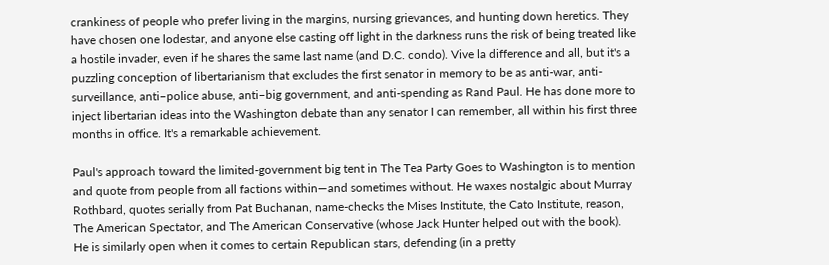crankiness of people who prefer living in the margins, nursing grievances, and hunting down heretics. They have chosen one lodestar, and anyone else casting off light in the darkness runs the risk of being treated like a hostile invader, even if he shares the same last name (and D.C. condo). Vive la difference and all, but it's a puzzling conception of libertarianism that excludes the first senator in memory to be as anti-war, anti-surveillance, anti–police abuse, anti–big government, and anti-spending as Rand Paul. He has done more to inject libertarian ideas into the Washington debate than any senator I can remember, all within his first three months in office. It's a remarkable achievement.

Paul's approach toward the limited-government big tent in The Tea Party Goes to Washington is to mention and quote from people from all factions within—and sometimes without. He waxes nostalgic about Murray Rothbard, quotes serially from Pat Buchanan, name-checks the Mises Institute, the Cato Institute, reason, The American Spectator, and The American Conservative (whose Jack Hunter helped out with the book). He is similarly open when it comes to certain Republican stars, defending (in a pretty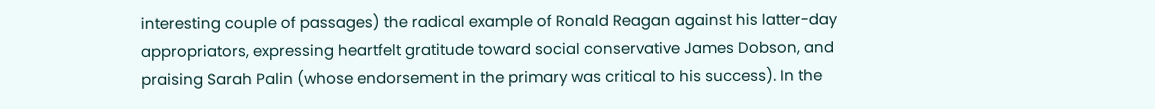interesting couple of passages) the radical example of Ronald Reagan against his latter-day appropriators, expressing heartfelt gratitude toward social conservative James Dobson, and praising Sarah Palin (whose endorsement in the primary was critical to his success). In the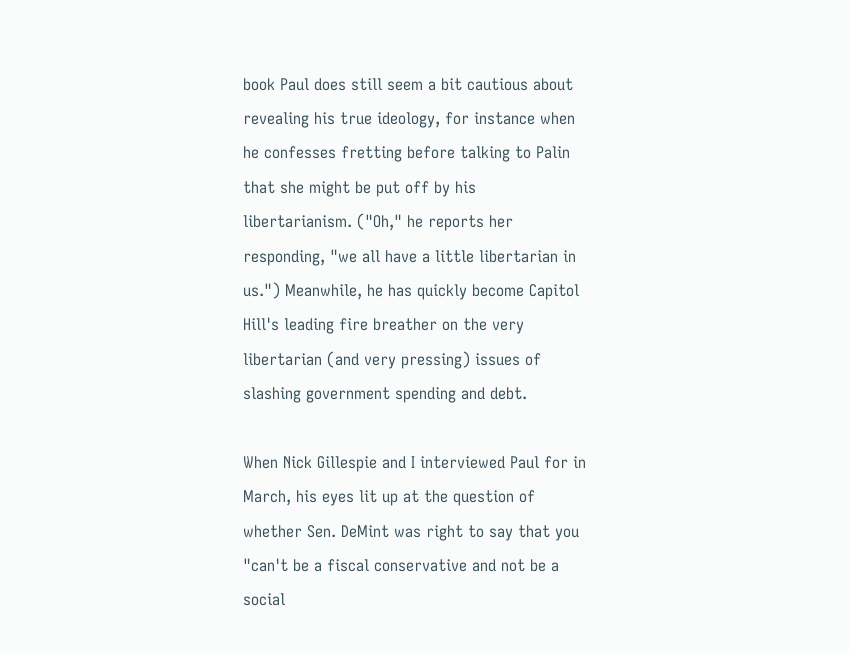book Paul does still seem a bit cautious about revealing his true ideology, for instance when he confesses fretting before talking to Palin that she might be put off by his libertarianism. ("Oh," he reports her responding, "we all have a little libertarian in us.") Meanwhile, he has quickly become Capitol Hill's leading fire breather on the very libertarian (and very pressing) issues of slashing government spending and debt.

When Nick Gillespie and I interviewed Paul for in March, his eyes lit up at the question of whether Sen. DeMint was right to say that you "can't be a fiscal conservative and not be a social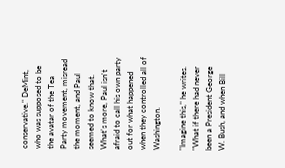conservative." DeMint, who was supposed to be the avatar of the Tea Party movement, misread the moment, and Paul seemed to know that. What's more, Paul isn't afraid to call his own party out for what happened when they controlled all of Washington.

"Imagine this," he writes. "What if there had never been a President George W. Bush, and when Bill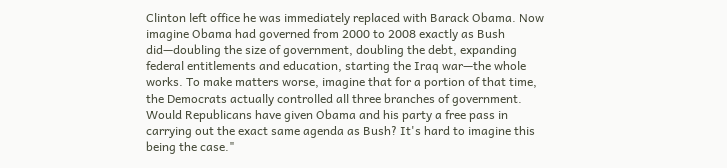Clinton left office he was immediately replaced with Barack Obama. Now imagine Obama had governed from 2000 to 2008 exactly as Bush did—doubling the size of government, doubling the debt, expanding federal entitlements and education, starting the Iraq war—the whole works. To make matters worse, imagine that for a portion of that time, the Democrats actually controlled all three branches of government. Would Republicans have given Obama and his party a free pass in carrying out the exact same agenda as Bush? It's hard to imagine this being the case."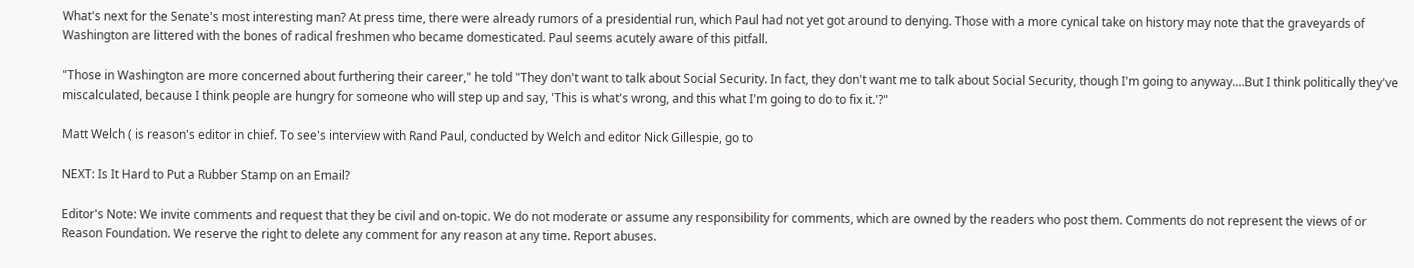What's next for the Senate's most interesting man? At press time, there were already rumors of a presidential run, which Paul had not yet got around to denying. Those with a more cynical take on history may note that the graveyards of Washington are littered with the bones of radical freshmen who became domesticated. Paul seems acutely aware of this pitfall.

"Those in Washington are more concerned about furthering their career," he told "They don't want to talk about Social Security. In fact, they don't want me to talk about Social Security, though I'm going to anyway.…But I think politically they've miscalculated, because I think people are hungry for someone who will step up and say, 'This is what's wrong, and this what I'm going to do to fix it.'?"

Matt Welch ( is reason's editor in chief. To see's interview with Rand Paul, conducted by Welch and editor Nick Gillespie, go to

NEXT: Is It Hard to Put a Rubber Stamp on an Email?

Editor's Note: We invite comments and request that they be civil and on-topic. We do not moderate or assume any responsibility for comments, which are owned by the readers who post them. Comments do not represent the views of or Reason Foundation. We reserve the right to delete any comment for any reason at any time. Report abuses.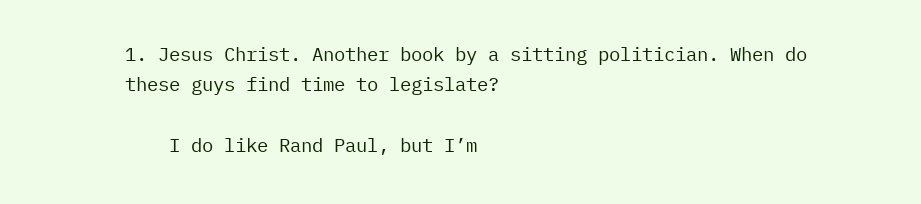1. Jesus Christ. Another book by a sitting politician. When do these guys find time to legislate?

    I do like Rand Paul, but I’m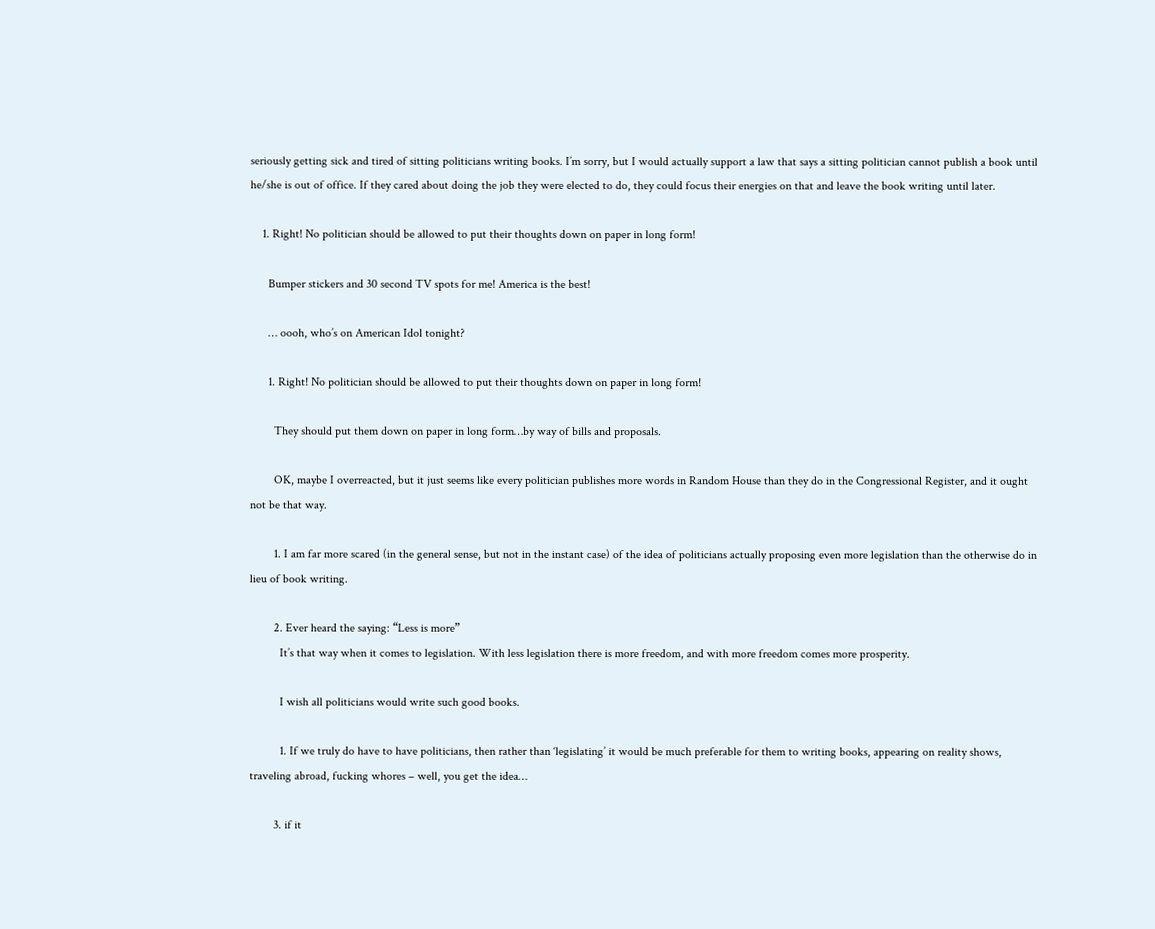seriously getting sick and tired of sitting politicians writing books. I’m sorry, but I would actually support a law that says a sitting politician cannot publish a book until he/she is out of office. If they cared about doing the job they were elected to do, they could focus their energies on that and leave the book writing until later.

    1. Right! No politician should be allowed to put their thoughts down on paper in long form!

      Bumper stickers and 30 second TV spots for me! America is the best!

      … oooh, who’s on American Idol tonight?

      1. Right! No politician should be allowed to put their thoughts down on paper in long form!

        They should put them down on paper in long form…by way of bills and proposals.

        OK, maybe I overreacted, but it just seems like every politician publishes more words in Random House than they do in the Congressional Register, and it ought not be that way.

        1. I am far more scared (in the general sense, but not in the instant case) of the idea of politicians actually proposing even more legislation than the otherwise do in lieu of book writing.

        2. Ever heard the saying: “Less is more”
          It’s that way when it comes to legislation. With less legislation there is more freedom, and with more freedom comes more prosperity.

          I wish all politicians would write such good books.

          1. If we truly do have to have politicians, then rather than ‘legislating’ it would be much preferable for them to writing books, appearing on reality shows, traveling abroad, fucking whores – well, you get the idea…

        3. if it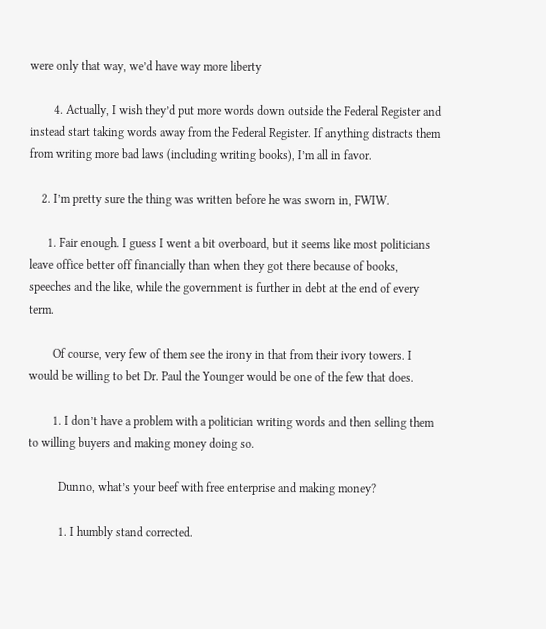were only that way, we’d have way more liberty

        4. Actually, I wish they’d put more words down outside the Federal Register and instead start taking words away from the Federal Register. If anything distracts them from writing more bad laws (including writing books), I’m all in favor.

    2. I’m pretty sure the thing was written before he was sworn in, FWIW.

      1. Fair enough. I guess I went a bit overboard, but it seems like most politicians leave office better off financially than when they got there because of books, speeches and the like, while the government is further in debt at the end of every term.

        Of course, very few of them see the irony in that from their ivory towers. I would be willing to bet Dr. Paul the Younger would be one of the few that does.

        1. I don’t have a problem with a politician writing words and then selling them to willing buyers and making money doing so.

          Dunno, what’s your beef with free enterprise and making money?

          1. I humbly stand corrected.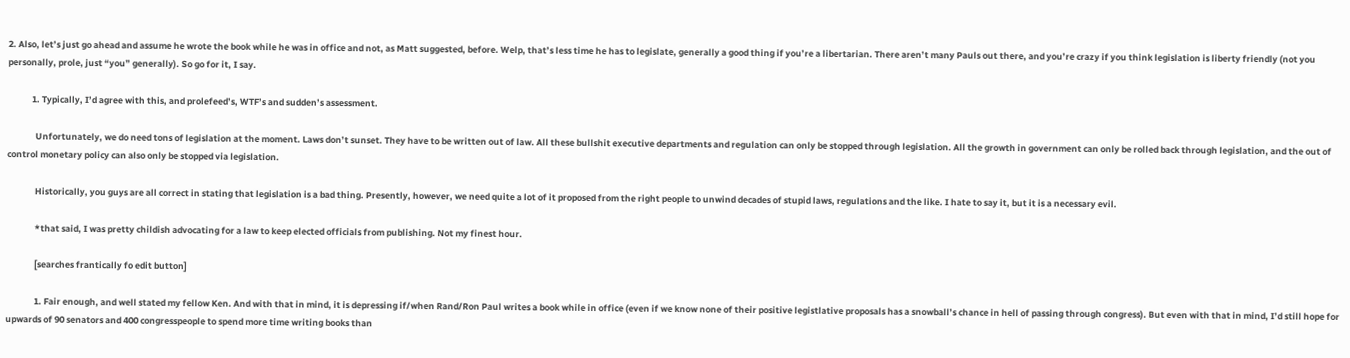2. Also, let’s just go ahead and assume he wrote the book while he was in office and not, as Matt suggested, before. Welp, that’s less time he has to legislate, generally a good thing if you’re a libertarian. There aren’t many Pauls out there, and you’re crazy if you think legislation is liberty friendly (not you personally, prole, just “you” generally). So go for it, I say.

            1. Typically, I’d agree with this, and prolefeed’s, WTF’s and sudden’s assessment.

              Unfortunately, we do need tons of legislation at the moment. Laws don’t sunset. They have to be written out of law. All these bullshit executive departments and regulation can only be stopped through legislation. All the growth in government can only be rolled back through legislation, and the out of control monetary policy can also only be stopped via legislation.

              Historically, you guys are all correct in stating that legislation is a bad thing. Presently, however, we need quite a lot of it proposed from the right people to unwind decades of stupid laws, regulations and the like. I hate to say it, but it is a necessary evil.

              *that said, I was pretty childish advocating for a law to keep elected officials from publishing. Not my finest hour.

              [searches frantically fo edit button]

              1. Fair enough, and well stated my fellow Ken. And with that in mind, it is depressing if/when Rand/Ron Paul writes a book while in office (even if we know none of their positive legistlative proposals has a snowball’s chance in hell of passing through congress). But even with that in mind, I’d still hope for upwards of 90 senators and 400 congresspeople to spend more time writing books than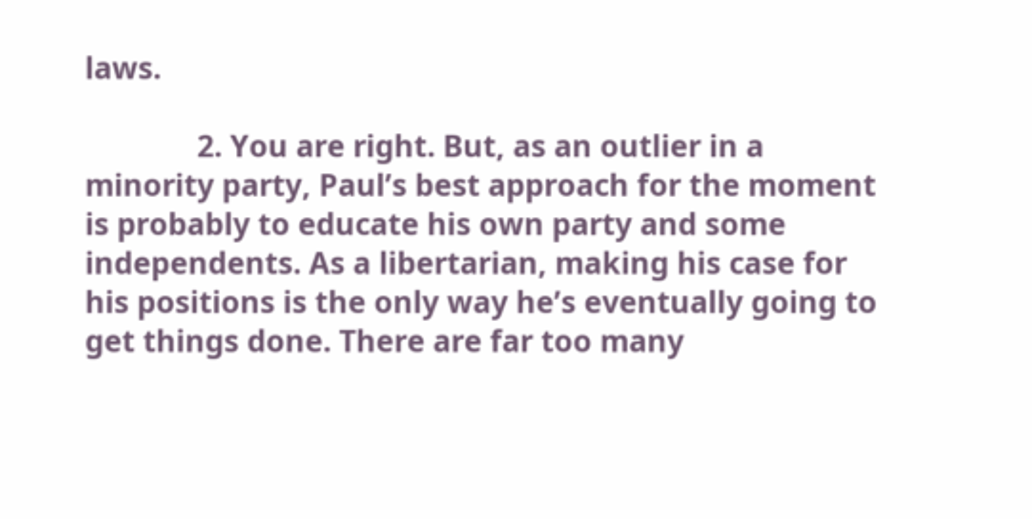laws.

              2. You are right. But, as an outlier in a minority party, Paul’s best approach for the moment is probably to educate his own party and some independents. As a libertarian, making his case for his positions is the only way he’s eventually going to get things done. There are far too many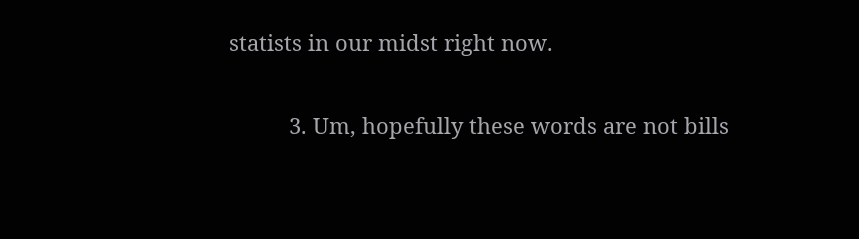statists in our midst right now.

          3. Um, hopefully these words are not bills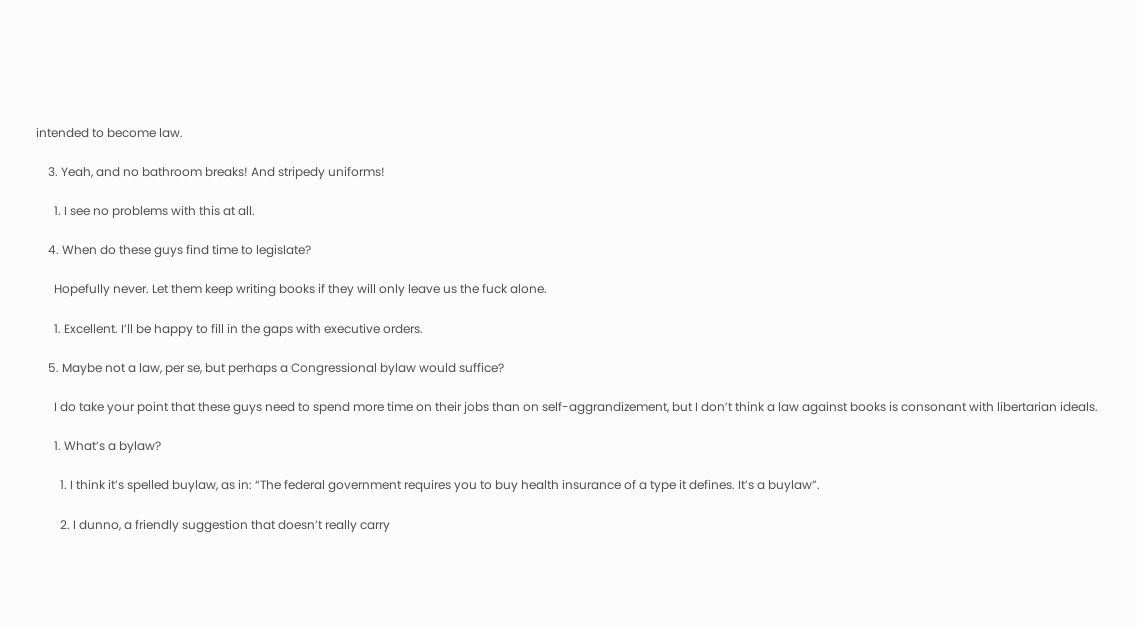intended to become law.

    3. Yeah, and no bathroom breaks! And stripedy uniforms!

      1. I see no problems with this at all.

    4. When do these guys find time to legislate?

      Hopefully never. Let them keep writing books if they will only leave us the fuck alone.

      1. Excellent. I’ll be happy to fill in the gaps with executive orders.

    5. Maybe not a law, per se, but perhaps a Congressional bylaw would suffice?

      I do take your point that these guys need to spend more time on their jobs than on self-aggrandizement, but I don’t think a law against books is consonant with libertarian ideals.

      1. What’s a bylaw?

        1. I think it’s spelled buylaw, as in: “The federal government requires you to buy health insurance of a type it defines. It’s a buylaw”.

        2. I dunno, a friendly suggestion that doesn’t really carry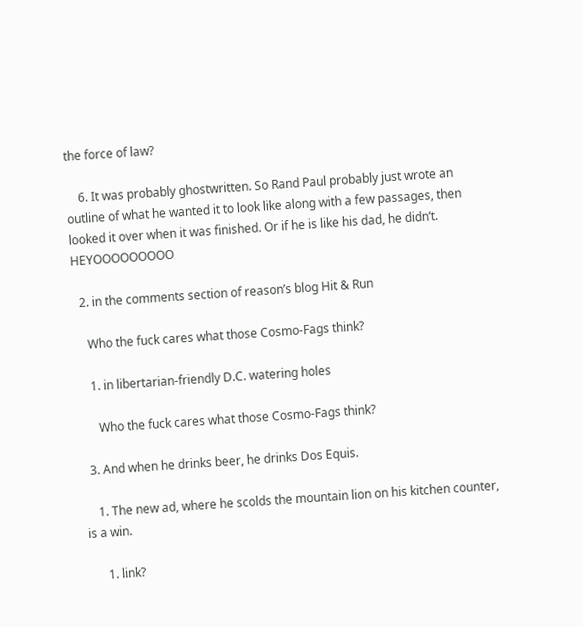the force of law?

    6. It was probably ghostwritten. So Rand Paul probably just wrote an outline of what he wanted it to look like along with a few passages, then looked it over when it was finished. Or if he is like his dad, he didn’t. HEYOOOOOOOOO

  2. in the comments section of reason’s blog Hit & Run

    Who the fuck cares what those Cosmo-Fags think?

    1. in libertarian-friendly D.C. watering holes

      Who the fuck cares what those Cosmo-Fags think?

  3. And when he drinks beer, he drinks Dos Equis.

    1. The new ad, where he scolds the mountain lion on his kitchen counter, is a win.

      1. link?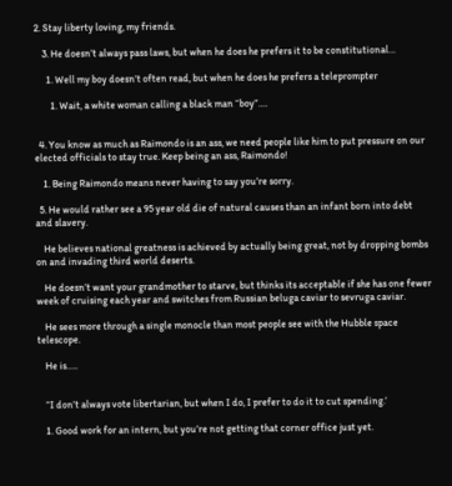2. Stay liberty loving, my friends.

    3. He doesn’t always pass laws, but when he does he prefers it to be constitutional…

      1. Well my boy doesn’t often read, but when he does he prefers a teleprompter

        1. Wait, a white woman calling a black man “boy”….


  4. You know as much as Raimondo is an ass, we need people like him to put pressure on our elected officials to stay true. Keep being an ass, Raimondo!

    1. Being Raimondo means never having to say you’re sorry.

  5. He would rather see a 95 year old die of natural causes than an infant born into debt and slavery.

    He believes national greatness is achieved by actually being great, not by dropping bombs on and invading third world deserts.

    He doesn’t want your grandmother to starve, but thinks its acceptable if she has one fewer week of cruising each year and switches from Russian beluga caviar to sevruga caviar.

    He sees more through a single monocle than most people see with the Hubble space telescope.

    He is…..


    “I don’t always vote libertarian, but when I do, I prefer to do it to cut spending.’

    1. Good work for an intern, but you’re not getting that corner office just yet.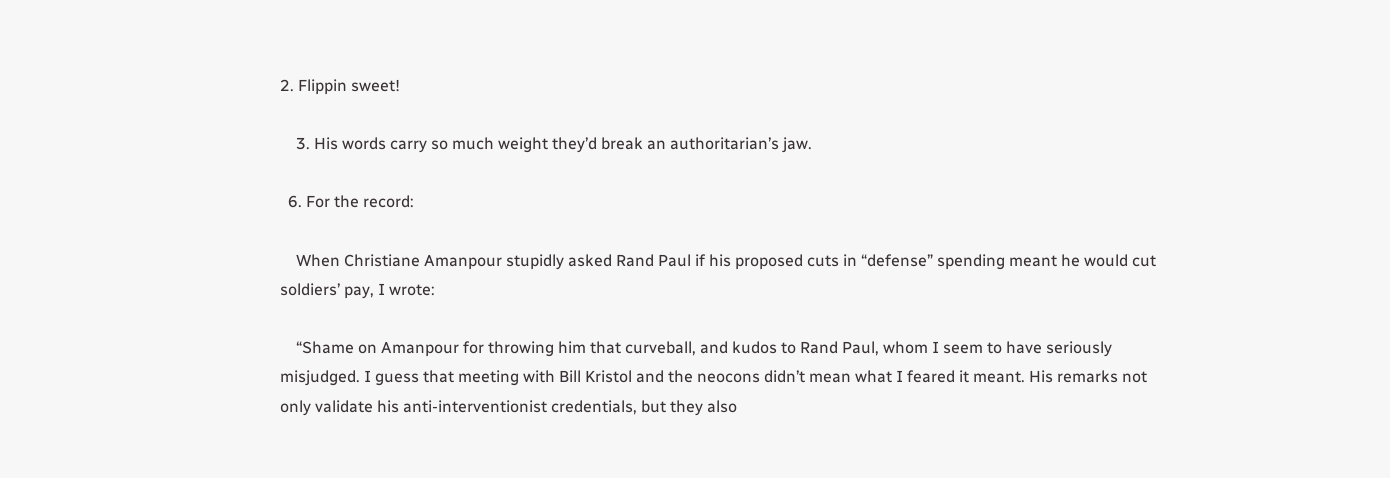2. Flippin sweet!

    3. His words carry so much weight they’d break an authoritarian’s jaw.

  6. For the record:

    When Christiane Amanpour stupidly asked Rand Paul if his proposed cuts in “defense” spending meant he would cut soldiers’ pay, I wrote:

    “Shame on Amanpour for throwing him that curveball, and kudos to Rand Paul, whom I seem to have seriously misjudged. I guess that meeting with Bill Kristol and the neocons didn’t mean what I feared it meant. His remarks not only validate his anti-interventionist credentials, but they also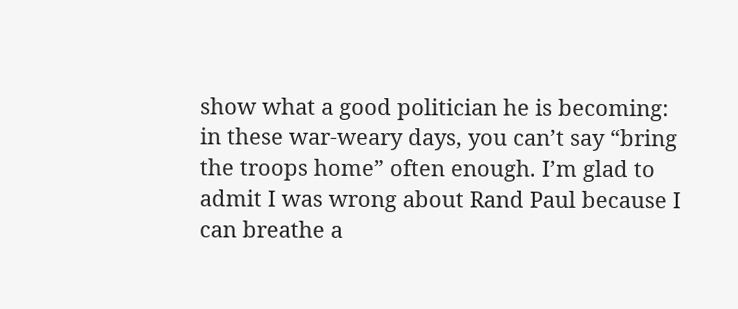show what a good politician he is becoming: in these war-weary days, you can’t say “bring the troops home” often enough. I’m glad to admit I was wrong about Rand Paul because I can breathe a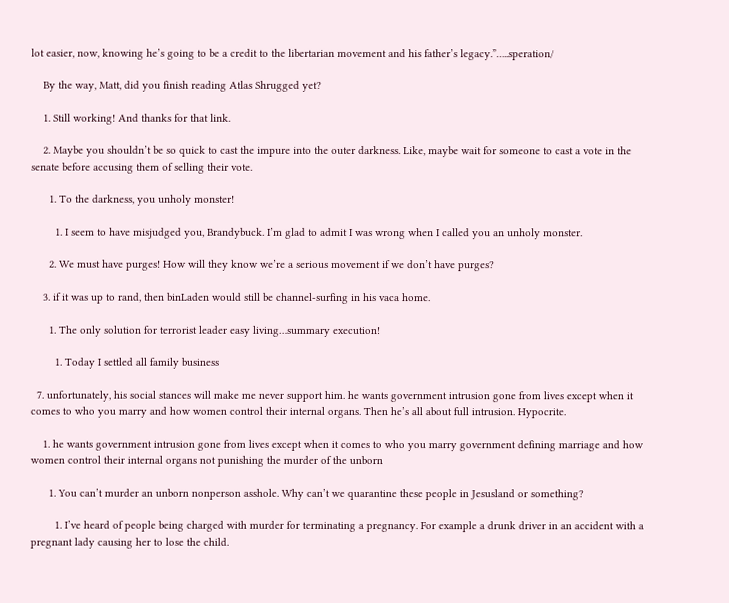lot easier, now, knowing he’s going to be a credit to the libertarian movement and his father’s legacy.”…..speration/

    By the way, Matt, did you finish reading Atlas Shrugged yet?

    1. Still working! And thanks for that link.

    2. Maybe you shouldn’t be so quick to cast the impure into the outer darkness. Like, maybe wait for someone to cast a vote in the senate before accusing them of selling their vote.

      1. To the darkness, you unholy monster!

        1. I seem to have misjudged you, Brandybuck. I’m glad to admit I was wrong when I called you an unholy monster.

      2. We must have purges! How will they know we’re a serious movement if we don’t have purges?

    3. if it was up to rand, then binLaden would still be channel-surfing in his vaca home.

      1. The only solution for terrorist leader easy living…summary execution!

        1. Today I settled all family business

  7. unfortunately, his social stances will make me never support him. he wants government intrusion gone from lives except when it comes to who you marry and how women control their internal organs. Then he’s all about full intrusion. Hypocrite.

    1. he wants government intrusion gone from lives except when it comes to who you marry government defining marriage and how women control their internal organs not punishing the murder of the unborn

      1. You can’t murder an unborn nonperson asshole. Why can’t we quarantine these people in Jesusland or something?

        1. I’ve heard of people being charged with murder for terminating a pregnancy. For example a drunk driver in an accident with a pregnant lady causing her to lose the child.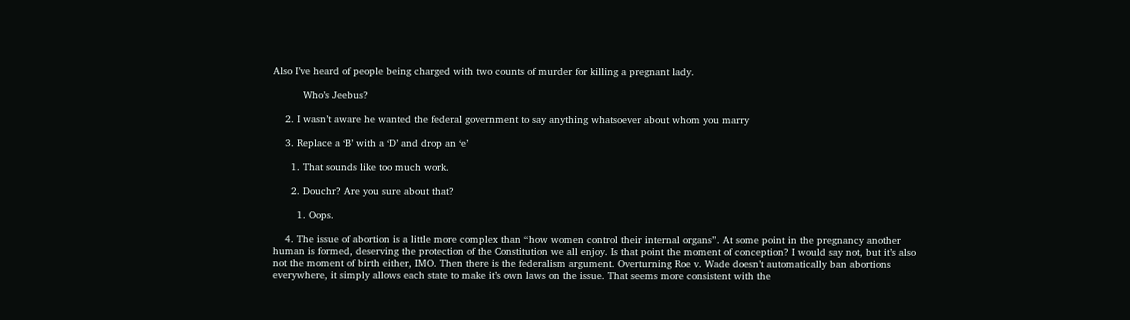Also I’ve heard of people being charged with two counts of murder for killing a pregnant lady.

          Who’s Jeebus?

    2. I wasn’t aware he wanted the federal government to say anything whatsoever about whom you marry

    3. Replace a ‘B’ with a ‘D’ and drop an ‘e’

      1. That sounds like too much work.

      2. Douchr? Are you sure about that?

        1. Oops.

    4. The issue of abortion is a little more complex than “how women control their internal organs”. At some point in the pregnancy another human is formed, deserving the protection of the Constitution we all enjoy. Is that point the moment of conception? I would say not, but it’s also not the moment of birth either, IMO. Then there is the federalism argument. Overturning Roe v. Wade doesn’t automatically ban abortions everywhere, it simply allows each state to make it’s own laws on the issue. That seems more consistent with the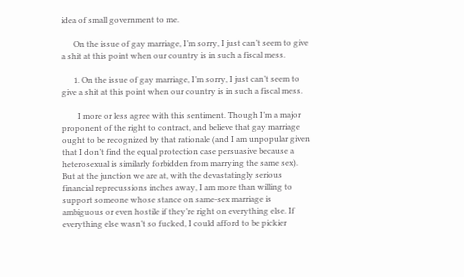idea of small government to me.

      On the issue of gay marriage, I’m sorry, I just can’t seem to give a shit at this point when our country is in such a fiscal mess.

      1. On the issue of gay marriage, I’m sorry, I just can’t seem to give a shit at this point when our country is in such a fiscal mess.

        I more or less agree with this sentiment. Though I’m a major proponent of the right to contract, and believe that gay marriage ought to be recognized by that rationale (and I am unpopular given that I don’t find the equal protection case persuasive because a heterosexual is similarly forbidden from marrying the same sex). But at the junction we are at, with the devastatingly serious financial reprecussions inches away, I am more than willing to support someone whose stance on same-sex marriage is ambiguous or even hostile if they’re right on everything else. If everything else wasn’t so fucked, I could afford to be pickier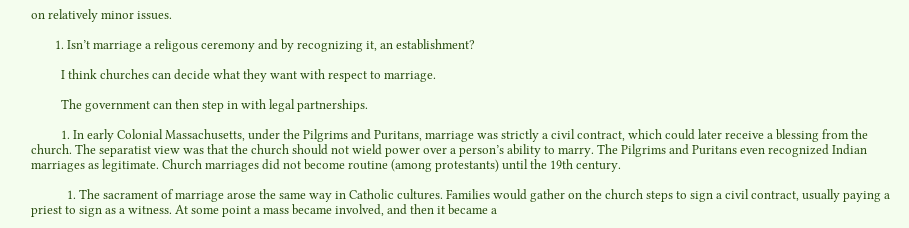on relatively minor issues.

        1. Isn’t marriage a religous ceremony and by recognizing it, an establishment?

          I think churches can decide what they want with respect to marriage.

          The government can then step in with legal partnerships.

          1. In early Colonial Massachusetts, under the Pilgrims and Puritans, marriage was strictly a civil contract, which could later receive a blessing from the church. The separatist view was that the church should not wield power over a person’s ability to marry. The Pilgrims and Puritans even recognized Indian marriages as legitimate. Church marriages did not become routine (among protestants) until the 19th century.

            1. The sacrament of marriage arose the same way in Catholic cultures. Families would gather on the church steps to sign a civil contract, usually paying a priest to sign as a witness. At some point a mass became involved, and then it became a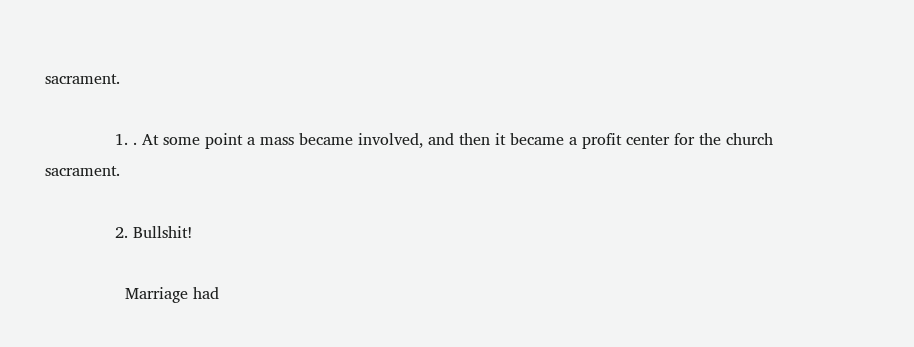sacrament.

              1. . At some point a mass became involved, and then it became a profit center for the church sacrament.

              2. Bullshit!

                Marriage had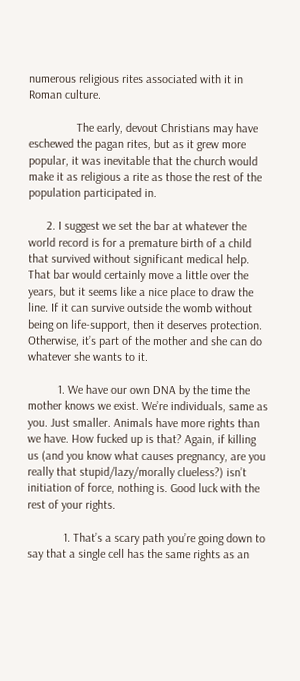numerous religious rites associated with it in Roman culture.

                The early, devout Christians may have eschewed the pagan rites, but as it grew more popular, it was inevitable that the church would make it as religious a rite as those the rest of the population participated in.

      2. I suggest we set the bar at whatever the world record is for a premature birth of a child that survived without significant medical help. That bar would certainly move a little over the years, but it seems like a nice place to draw the line. If it can survive outside the womb without being on life-support, then it deserves protection. Otherwise, it’s part of the mother and she can do whatever she wants to it.

          1. We have our own DNA by the time the mother knows we exist. We’re individuals, same as you. Just smaller. Animals have more rights than we have. How fucked up is that? Again, if killing us (and you know what causes pregnancy, are you really that stupid/lazy/morally clueless?) isn’t initiation of force, nothing is. Good luck with the rest of your rights.

            1. That’s a scary path you’re going down to say that a single cell has the same rights as an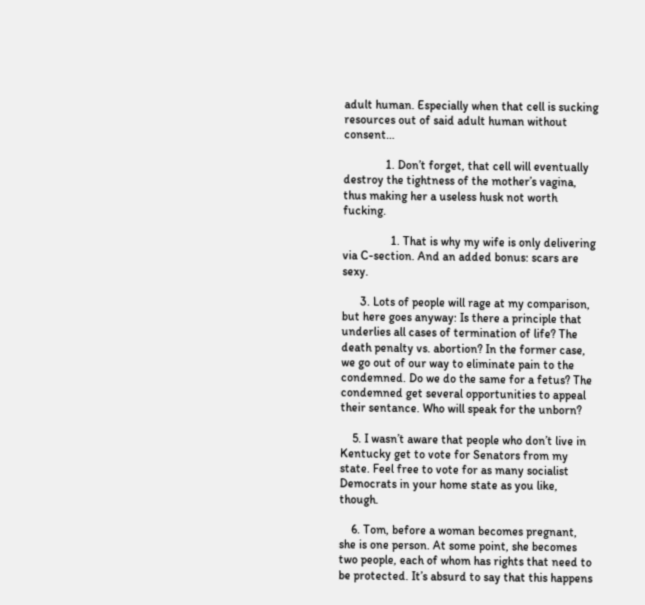adult human. Especially when that cell is sucking resources out of said adult human without consent…

              1. Don’t forget, that cell will eventually destroy the tightness of the mother’s vagina, thus making her a useless husk not worth fucking.

                1. That is why my wife is only delivering via C-section. And an added bonus: scars are sexy.

      3. Lots of people will rage at my comparison, but here goes anyway: Is there a principle that underlies all cases of termination of life? The death penalty vs. abortion? In the former case, we go out of our way to eliminate pain to the condemned. Do we do the same for a fetus? The condemned get several opportunities to appeal their sentance. Who will speak for the unborn?

    5. I wasn’t aware that people who don’t live in Kentucky get to vote for Senators from my state. Feel free to vote for as many socialist Democrats in your home state as you like, though.

    6. Tom, before a woman becomes pregnant, she is one person. At some point, she becomes two people, each of whom has rights that need to be protected. It’s absurd to say that this happens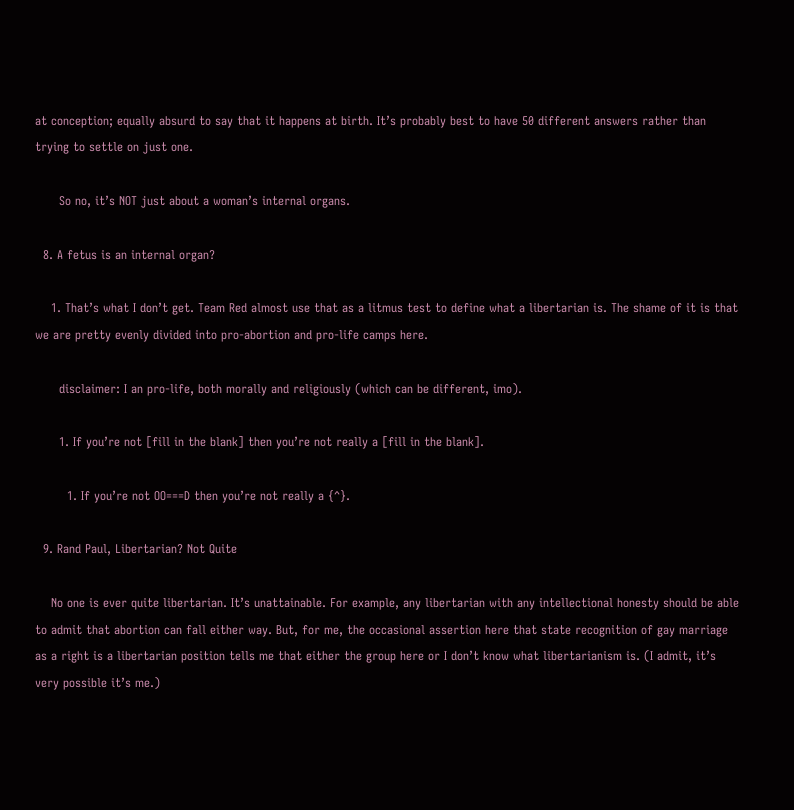at conception; equally absurd to say that it happens at birth. It’s probably best to have 50 different answers rather than trying to settle on just one.

      So no, it’s NOT just about a woman’s internal organs.

  8. A fetus is an internal organ?

    1. That’s what I don’t get. Team Red almost use that as a litmus test to define what a libertarian is. The shame of it is that we are pretty evenly divided into pro-abortion and pro-life camps here.

      disclaimer: I an pro-life, both morally and religiously (which can be different, imo).

      1. If you’re not [fill in the blank] then you’re not really a [fill in the blank].

        1. If you’re not OO===D then you’re not really a {^}.

  9. Rand Paul, Libertarian? Not Quite

    No one is ever quite libertarian. It’s unattainable. For example, any libertarian with any intellectional honesty should be able to admit that abortion can fall either way. But, for me, the occasional assertion here that state recognition of gay marriage as a right is a libertarian position tells me that either the group here or I don’t know what libertarianism is. (I admit, it’s very possible it’s me.)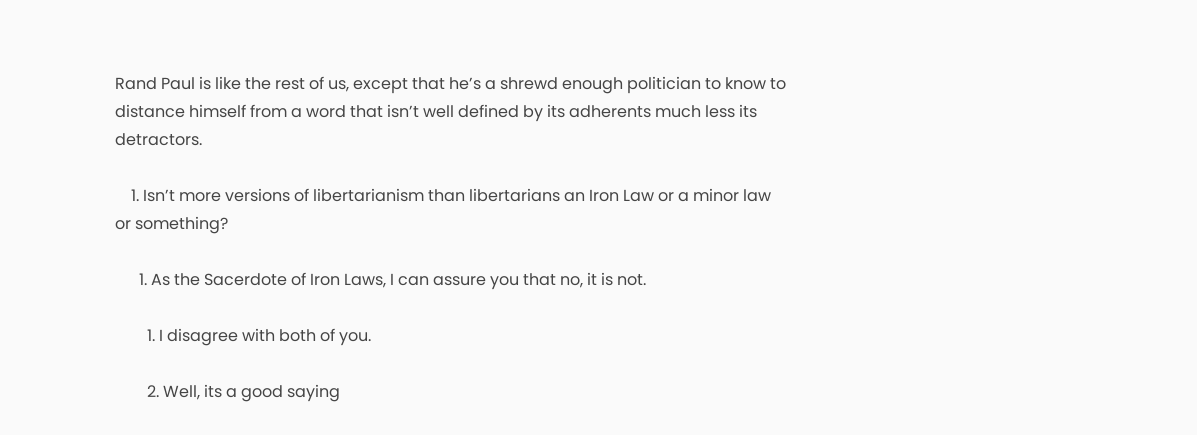Rand Paul is like the rest of us, except that he’s a shrewd enough politician to know to distance himself from a word that isn’t well defined by its adherents much less its detractors.

    1. Isn’t more versions of libertarianism than libertarians an Iron Law or a minor law or something?

      1. As the Sacerdote of Iron Laws, I can assure you that no, it is not.

        1. I disagree with both of you.

        2. Well, its a good saying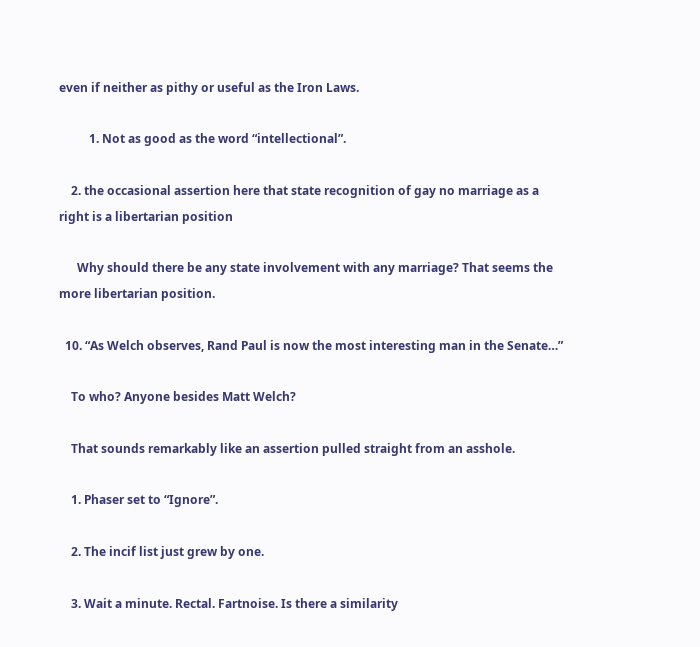even if neither as pithy or useful as the Iron Laws.

          1. Not as good as the word “intellectional”.

    2. the occasional assertion here that state recognition of gay no marriage as a right is a libertarian position

      Why should there be any state involvement with any marriage? That seems the more libertarian position.

  10. “As Welch observes, Rand Paul is now the most interesting man in the Senate…”

    To who? Anyone besides Matt Welch?

    That sounds remarkably like an assertion pulled straight from an asshole.

    1. Phaser set to “Ignore”.

    2. The incif list just grew by one.

    3. Wait a minute. Rectal. Fartnoise. Is there a similarity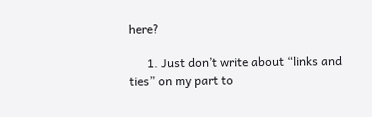here?

      1. Just don’t write about “links and ties” on my part to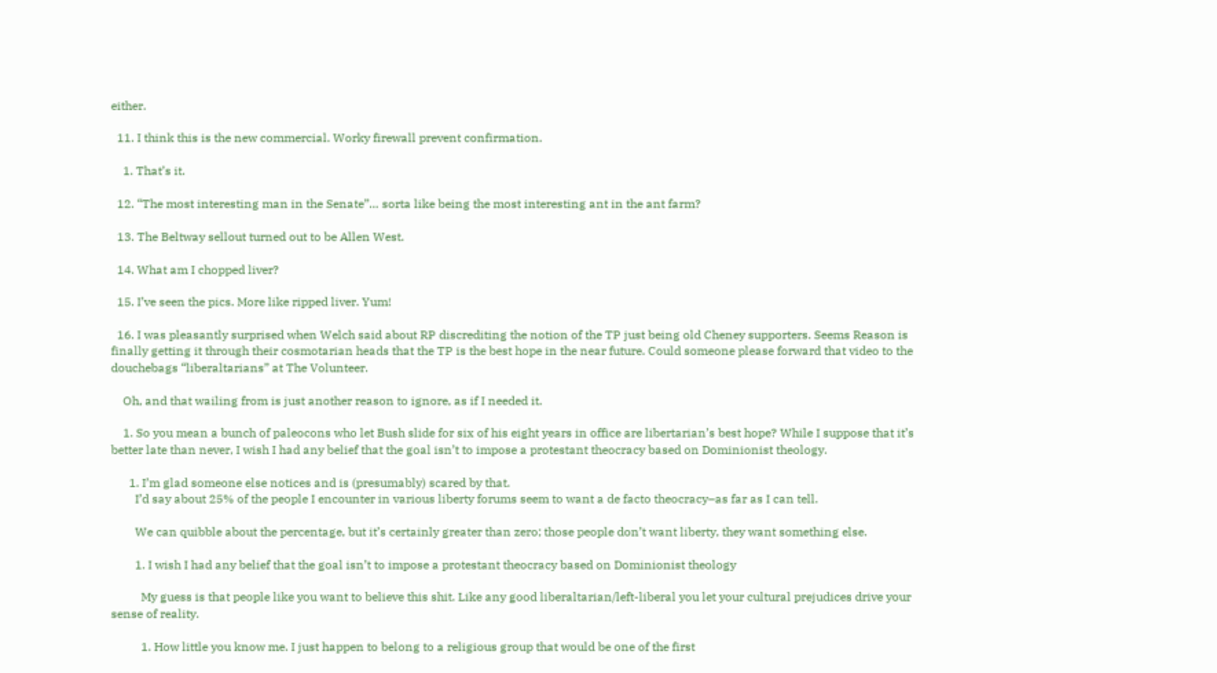either.

  11. I think this is the new commercial. Worky firewall prevent confirmation.

    1. That’s it.

  12. “The most interesting man in the Senate”… sorta like being the most interesting ant in the ant farm?

  13. The Beltway sellout turned out to be Allen West.

  14. What am I chopped liver?

  15. I’ve seen the pics. More like ripped liver. Yum!

  16. I was pleasantly surprised when Welch said about RP discrediting the notion of the TP just being old Cheney supporters. Seems Reason is finally getting it through their cosmotarian heads that the TP is the best hope in the near future. Could someone please forward that video to the douchebags “liberaltarians” at The Volunteer.

    Oh, and that wailing from is just another reason to ignore, as if I needed it.

    1. So you mean a bunch of paleocons who let Bush slide for six of his eight years in office are libertarian’s best hope? While I suppose that it’s better late than never, I wish I had any belief that the goal isn’t to impose a protestant theocracy based on Dominionist theology.

      1. I’m glad someone else notices and is (presumably) scared by that.
        I’d say about 25% of the people I encounter in various liberty forums seem to want a de facto theocracy–as far as I can tell.

        We can quibble about the percentage, but it’s certainly greater than zero; those people don’t want liberty, they want something else.

        1. I wish I had any belief that the goal isn’t to impose a protestant theocracy based on Dominionist theology

          My guess is that people like you want to believe this shit. Like any good liberaltarian/left-liberal you let your cultural prejudices drive your sense of reality.

          1. How little you know me. I just happen to belong to a religious group that would be one of the first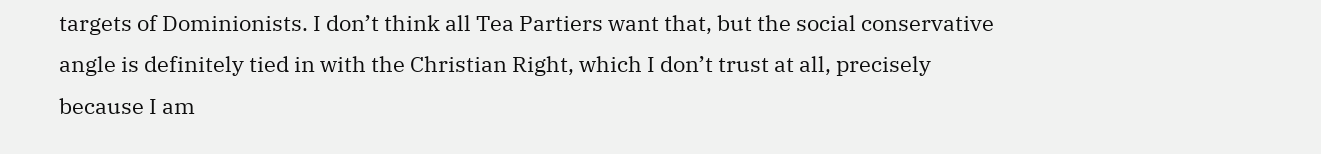targets of Dominionists. I don’t think all Tea Partiers want that, but the social conservative angle is definitely tied in with the Christian Right, which I don’t trust at all, precisely because I am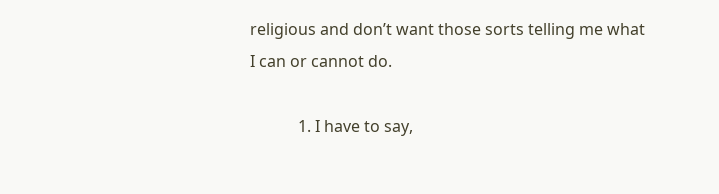religious and don’t want those sorts telling me what I can or cannot do.

            1. I have to say,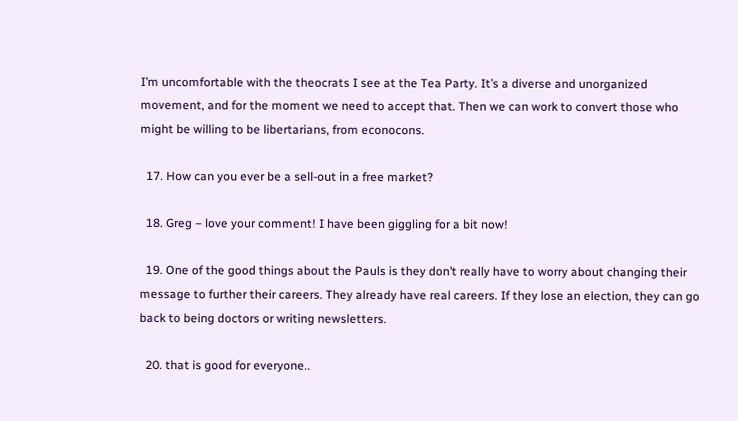I’m uncomfortable with the theocrats I see at the Tea Party. It’s a diverse and unorganized movement, and for the moment we need to accept that. Then we can work to convert those who might be willing to be libertarians, from econocons.

  17. How can you ever be a sell-out in a free market?

  18. Greg – love your comment! I have been giggling for a bit now!

  19. One of the good things about the Pauls is they don’t really have to worry about changing their message to further their careers. They already have real careers. If they lose an election, they can go back to being doctors or writing newsletters.

  20. that is good for everyone..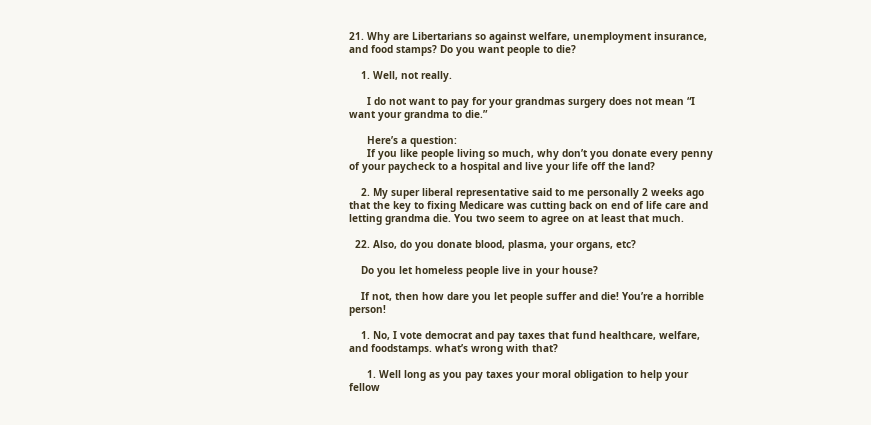21. Why are Libertarians so against welfare, unemployment insurance, and food stamps? Do you want people to die?

    1. Well, not really.

      I do not want to pay for your grandmas surgery does not mean “I want your grandma to die.”

      Here’s a question:
      If you like people living so much, why don’t you donate every penny of your paycheck to a hospital and live your life off the land?

    2. My super liberal representative said to me personally 2 weeks ago that the key to fixing Medicare was cutting back on end of life care and letting grandma die. You two seem to agree on at least that much.

  22. Also, do you donate blood, plasma, your organs, etc?

    Do you let homeless people live in your house?

    If not, then how dare you let people suffer and die! You’re a horrible person!

    1. No, I vote democrat and pay taxes that fund healthcare, welfare, and foodstamps. what’s wrong with that?

      1. Well long as you pay taxes your moral obligation to help your fellow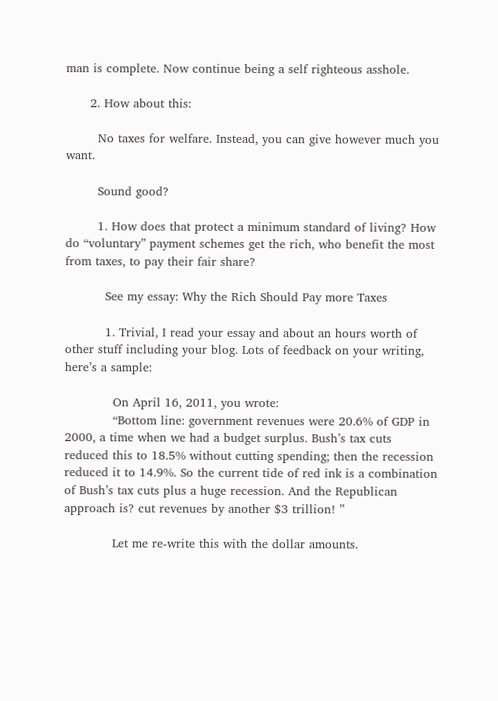man is complete. Now continue being a self righteous asshole.

      2. How about this:

        No taxes for welfare. Instead, you can give however much you want.

        Sound good?

        1. How does that protect a minimum standard of living? How do “voluntary” payment schemes get the rich, who benefit the most from taxes, to pay their fair share?

          See my essay: Why the Rich Should Pay more Taxes

          1. Trivial, I read your essay and about an hours worth of other stuff including your blog. Lots of feedback on your writing, here’s a sample:

            On April 16, 2011, you wrote:
            “Bottom line: government revenues were 20.6% of GDP in 2000, a time when we had a budget surplus. Bush’s tax cuts reduced this to 18.5% without cutting spending; then the recession reduced it to 14.9%. So the current tide of red ink is a combination of Bush’s tax cuts plus a huge recession. And the Republican approach is? cut revenues by another $3 trillion! ”

            Let me re-write this with the dollar amounts.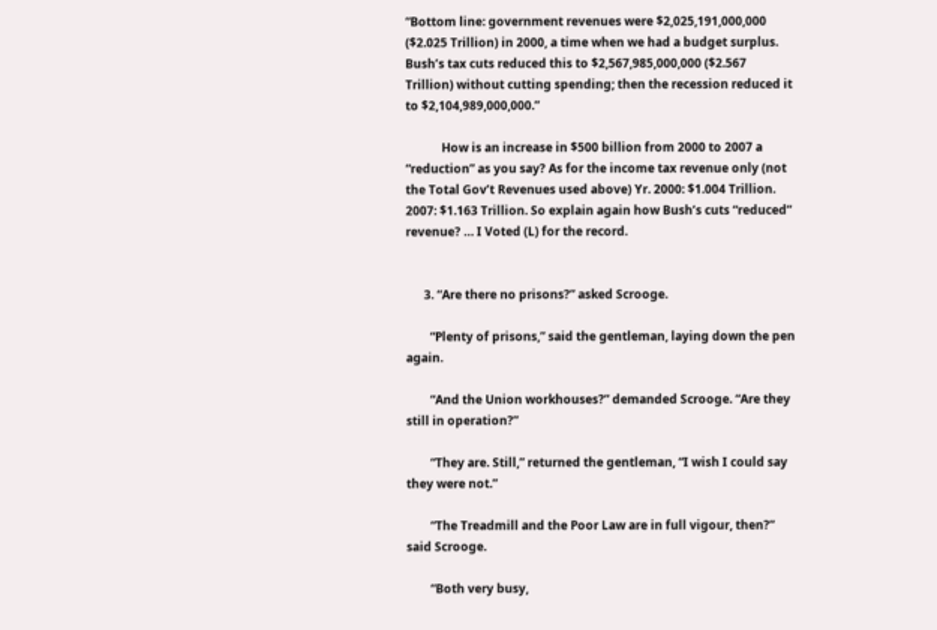“Bottom line: government revenues were $2,025,191,000,000 ($2.025 Trillion) in 2000, a time when we had a budget surplus. Bush’s tax cuts reduced this to $2,567,985,000,000 ($2.567 Trillion) without cutting spending; then the recession reduced it to $2,104,989,000,000.”

            How is an increase in $500 billion from 2000 to 2007 a “reduction” as you say? As for the income tax revenue only (not the Total Gov’t Revenues used above) Yr. 2000: $1.004 Trillion. 2007: $1.163 Trillion. So explain again how Bush’s cuts “reduced” revenue? … I Voted (L) for the record.


      3. “Are there no prisons?” asked Scrooge.

        “Plenty of prisons,” said the gentleman, laying down the pen again.

        “And the Union workhouses?” demanded Scrooge. “Are they still in operation?”

        “They are. Still,” returned the gentleman, “I wish I could say they were not.”

        “The Treadmill and the Poor Law are in full vigour, then?” said Scrooge.

        “Both very busy,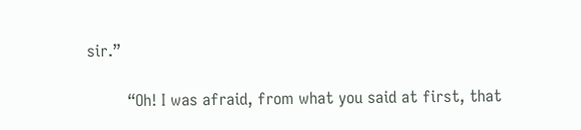sir.”

        “Oh! I was afraid, from what you said at first, that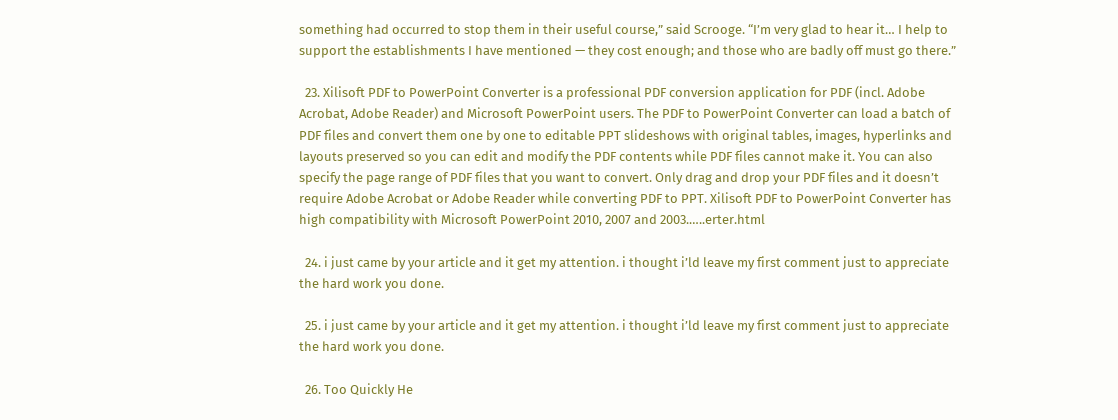something had occurred to stop them in their useful course,” said Scrooge. “I’m very glad to hear it… I help to support the establishments I have mentioned — they cost enough; and those who are badly off must go there.”

  23. Xilisoft PDF to PowerPoint Converter is a professional PDF conversion application for PDF (incl. Adobe Acrobat, Adobe Reader) and Microsoft PowerPoint users. The PDF to PowerPoint Converter can load a batch of PDF files and convert them one by one to editable PPT slideshows with original tables, images, hyperlinks and layouts preserved so you can edit and modify the PDF contents while PDF files cannot make it. You can also specify the page range of PDF files that you want to convert. Only drag and drop your PDF files and it doesn’t require Adobe Acrobat or Adobe Reader while converting PDF to PPT. Xilisoft PDF to PowerPoint Converter has high compatibility with Microsoft PowerPoint 2010, 2007 and 2003.…..erter.html

  24. i just came by your article and it get my attention. i thought i’ld leave my first comment just to appreciate the hard work you done.

  25. i just came by your article and it get my attention. i thought i’ld leave my first comment just to appreciate the hard work you done.

  26. Too Quickly He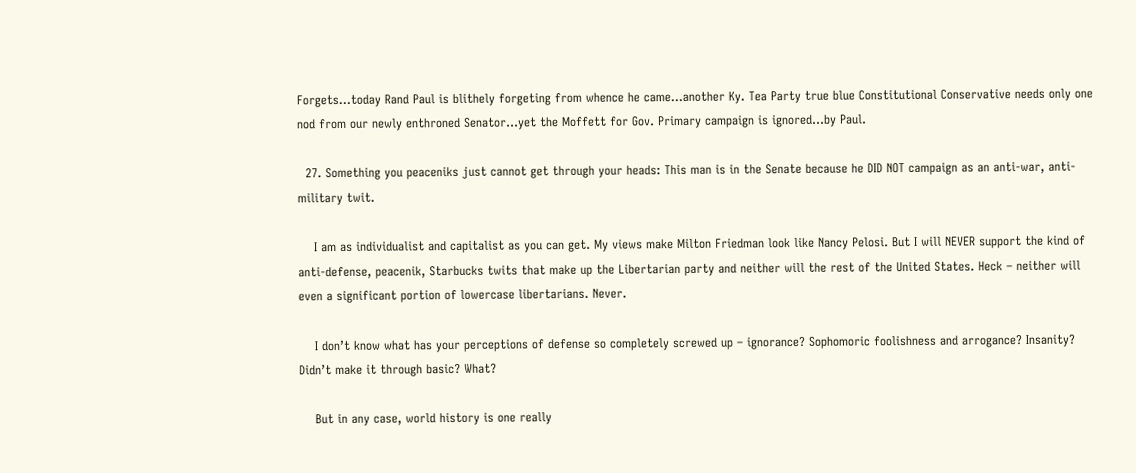Forgets…today Rand Paul is blithely forgeting from whence he came…another Ky. Tea Party true blue Constitutional Conservative needs only one nod from our newly enthroned Senator…yet the Moffett for Gov. Primary campaign is ignored…by Paul.

  27. Something you peaceniks just cannot get through your heads: This man is in the Senate because he DID NOT campaign as an anti-war, anti-military twit.

    I am as individualist and capitalist as you can get. My views make Milton Friedman look like Nancy Pelosi. But I will NEVER support the kind of anti-defense, peacenik, Starbucks twits that make up the Libertarian party and neither will the rest of the United States. Heck – neither will even a significant portion of lowercase libertarians. Never.

    I don’t know what has your perceptions of defense so completely screwed up – ignorance? Sophomoric foolishness and arrogance? Insanity? Didn’t make it through basic? What?

    But in any case, world history is one really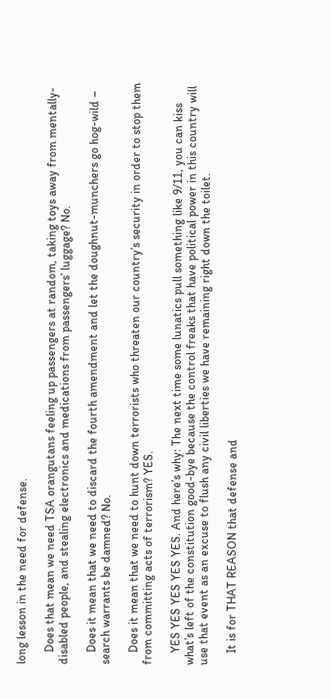long lesson in the need for defense.

    Does that mean we need TSA orangutans feeling up passengers at random, taking toys away from mentally-disabled people, and stealing electronics and medications from passengers’ luggage? No.

    Does it mean that we need to discard the fourth amendment and let the doughnut-munchers go hog-wild – search warrants be damned? No.

    Does it mean that we need to hunt down terrorists who threaten our country’s security in order to stop them from committing acts of terrorism? YES.

    YES YES YES YES YES. And here’s why: The next time some lunatics pull something like 9/11, you can kiss what’s left of the constitution good-bye because the control freaks that have political power in this country will use that event as an excuse to flush any civil liberties we have remaining right down the toilet.

    It is for THAT REASON that defense and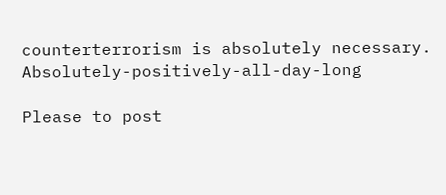counterterrorism is absolutely necessary. Absolutely-positively-all-day-long

Please to post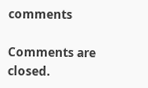comments

Comments are closed.